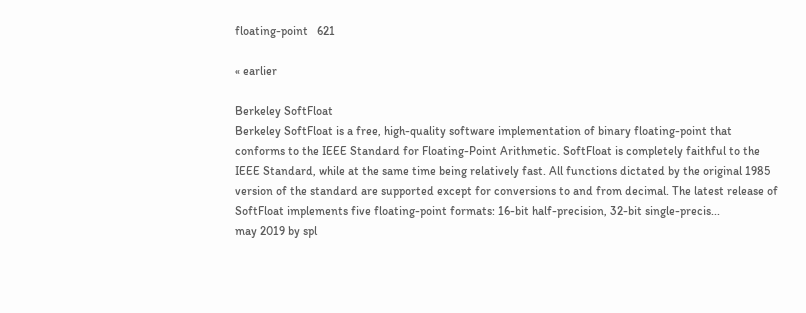floating-point   621

« earlier

Berkeley SoftFloat
Berkeley SoftFloat is a free, high-quality software implementation of binary floating-point that conforms to the IEEE Standard for Floating-Point Arithmetic. SoftFloat is completely faithful to the IEEE Standard, while at the same time being relatively fast. All functions dictated by the original 1985 version of the standard are supported except for conversions to and from decimal. The latest release of SoftFloat implements five floating-point formats: 16-bit half-precision, 32-bit single-precis...
may 2019 by spl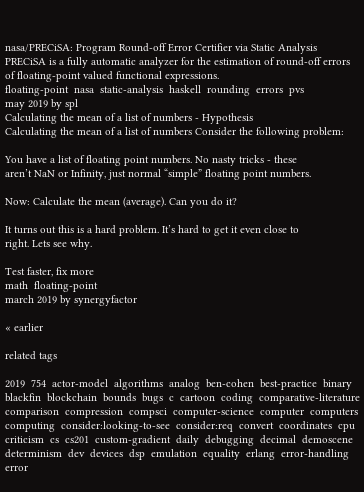nasa/PRECiSA: Program Round-off Error Certifier via Static Analysis
PRECiSA is a fully automatic analyzer for the estimation of round-off errors of floating-point valued functional expressions.
floating-point  nasa  static-analysis  haskell  rounding  errors  pvs
may 2019 by spl
Calculating the mean of a list of numbers - Hypothesis
Calculating the mean of a list of numbers Consider the following problem:

You have a list of floating point numbers. No nasty tricks - these
aren’t NaN or Infinity, just normal “simple” floating point numbers.

Now: Calculate the mean (average). Can you do it?

It turns out this is a hard problem. It’s hard to get it even close to
right. Lets see why.

Test faster, fix more
math  floating-point
march 2019 by synergyfactor

« earlier

related tags

2019  754  actor-model  algorithms  analog  ben-cohen  best-practice  binary  blackfin  blockchain  bounds  bugs  c  cartoon  coding  comparative-literature  comparison  compression  compsci  computer-science  computer  computers  computing  consider:looking-to-see  consider:req  convert  coordinates  cpu  criticism  cs  cs201  custom-gradient  daily  debugging  decimal  demoscene  determinism  dev  devices  dsp  emulation  equality  erlang  error-handling  error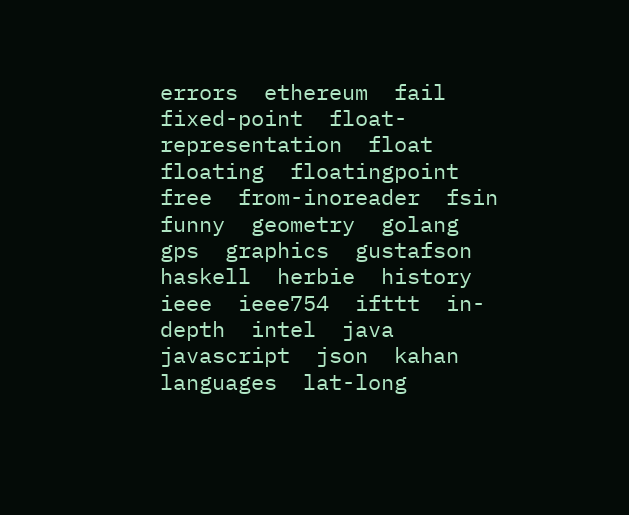errors  ethereum  fail  fixed-point  float-representation  float  floating  floatingpoint  free  from-inoreader  fsin  funny  geometry  golang  gps  graphics  gustafson  haskell  herbie  history  ieee  ieee754  ifttt  in-depth  intel  java  javascript  json  kahan  languages  lat-long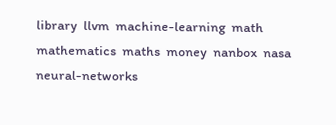library  llvm  machine-learning  math  mathematics  maths  money  nanbox  nasa  neural-networks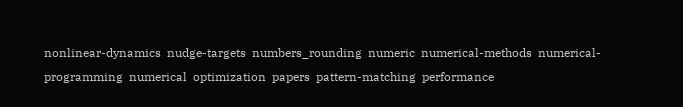nonlinear-dynamics  nudge-targets  numbers_rounding  numeric  numerical-methods  numerical-programming  numerical  optimization  papers  pattern-matching  performance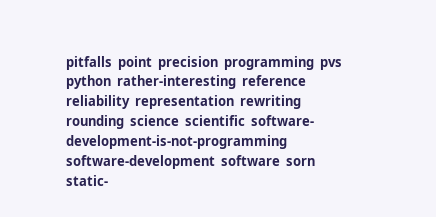pitfalls  point  precision  programming  pvs  python  rather-interesting  reference  reliability  representation  rewriting  rounding  science  scientific  software-development-is-not-programming  software-development  software  sorn  static-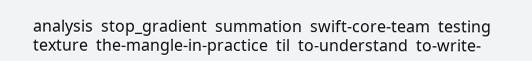analysis  stop_gradient  summation  swift-core-team  testing  texture  the-mangle-in-practice  til  to-understand  to-write-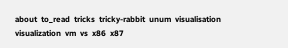about  to_read  tricks  tricky-rabbit  unum  visualisation  visualization  vm  vs  x86  x87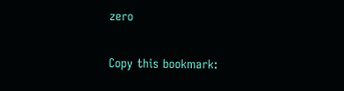zero

Copy this bookmark: